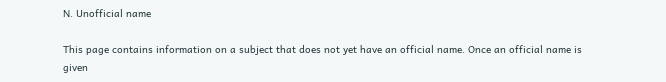N. Unofficial name

This page contains information on a subject that does not yet have an official name. Once an official name is given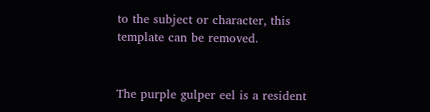to the subject or character, this template can be removed.


The purple gulper eel is a resident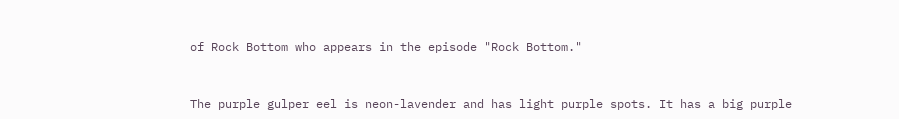of Rock Bottom who appears in the episode "Rock Bottom."


The purple gulper eel is neon-lavender and has light purple spots. It has a big purple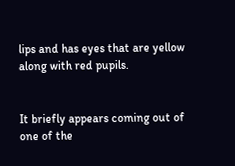lips and has eyes that are yellow along with red pupils.


It briefly appears coming out of one of the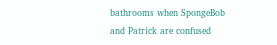bathrooms when SpongeBob and Patrick are confused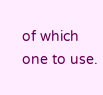of which one to use.